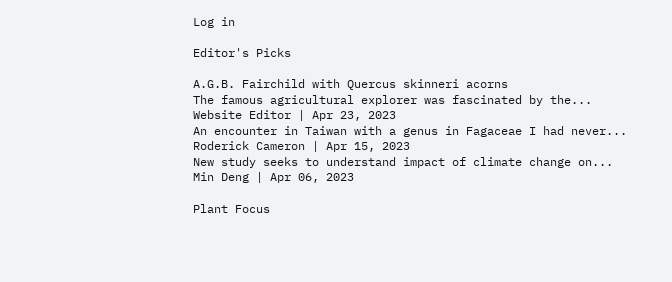Log in

Editor's Picks

A.G.B. Fairchild with Quercus skinneri acorns
The famous agricultural explorer was fascinated by the...
Website Editor | Apr 23, 2023
An encounter in Taiwan with a genus in Fagaceae I had never...
Roderick Cameron | Apr 15, 2023
New study seeks to understand impact of climate change on...
Min Deng | Apr 06, 2023

Plant Focus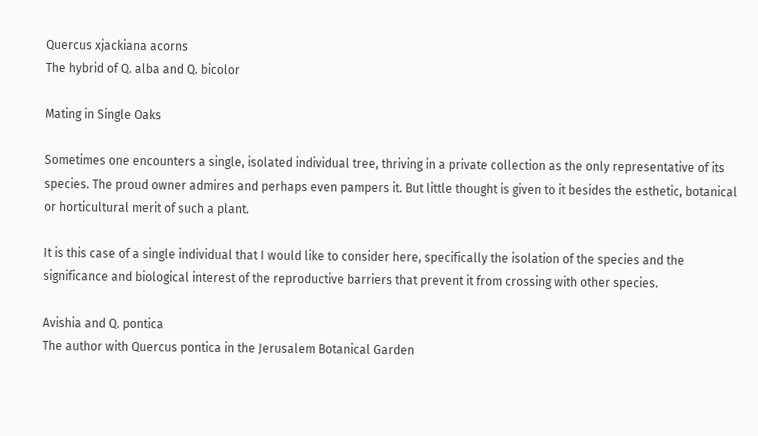Quercus xjackiana acorns
The hybrid of Q. alba and Q. bicolor

Mating in Single Oaks

Sometimes one encounters a single, isolated individual tree, thriving in a private collection as the only representative of its species. The proud owner admires and perhaps even pampers it. But little thought is given to it besides the esthetic, botanical or horticultural merit of such a plant.

It is this case of a single individual that I would like to consider here, specifically the isolation of the species and the significance and biological interest of the reproductive barriers that prevent it from crossing with other species.

Avishia and Q. pontica
The author with Quercus pontica in the Jerusalem Botanical Garden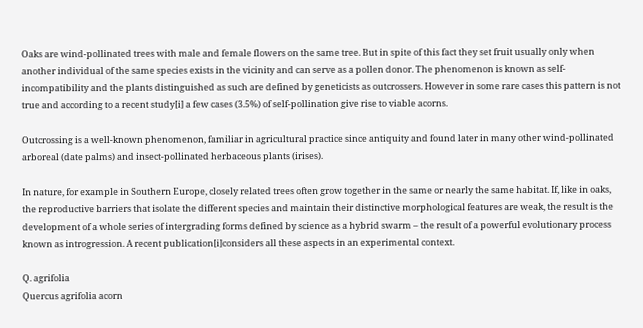Oaks are wind-pollinated trees with male and female flowers on the same tree. But in spite of this fact they set fruit usually only when another individual of the same species exists in the vicinity and can serve as a pollen donor. The phenomenon is known as self-incompatibility and the plants distinguished as such are defined by geneticists as outcrossers. However in some rare cases this pattern is not true and according to a recent study[i] a few cases (3.5%) of self-pollination give rise to viable acorns.

Outcrossing is a well-known phenomenon, familiar in agricultural practice since antiquity and found later in many other wind-pollinated arboreal (date palms) and insect-pollinated herbaceous plants (irises).

In nature, for example in Southern Europe, closely related trees often grow together in the same or nearly the same habitat. If, like in oaks, the reproductive barriers that isolate the different species and maintain their distinctive morphological features are weak, the result is the development of a whole series of intergrading forms defined by science as a hybrid swarm – the result of a powerful evolutionary process known as introgression. A recent publication[i]considers all these aspects in an experimental context.

Q. agrifolia
Quercus agrifolia acorn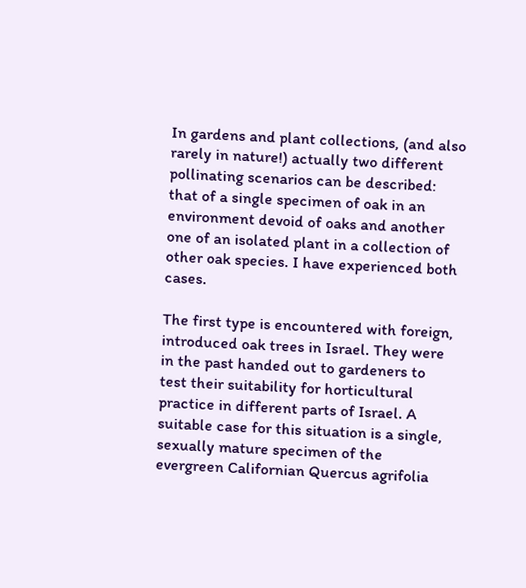In gardens and plant collections, (and also rarely in nature!) actually two different pollinating scenarios can be described: that of a single specimen of oak in an environment devoid of oaks and another one of an isolated plant in a collection of other oak species. I have experienced both cases.

The first type is encountered with foreign, introduced oak trees in Israel. They were in the past handed out to gardeners to test their suitability for horticultural practice in different parts of Israel. A suitable case for this situation is a single, sexually mature specimen of the evergreen Californian Quercus agrifolia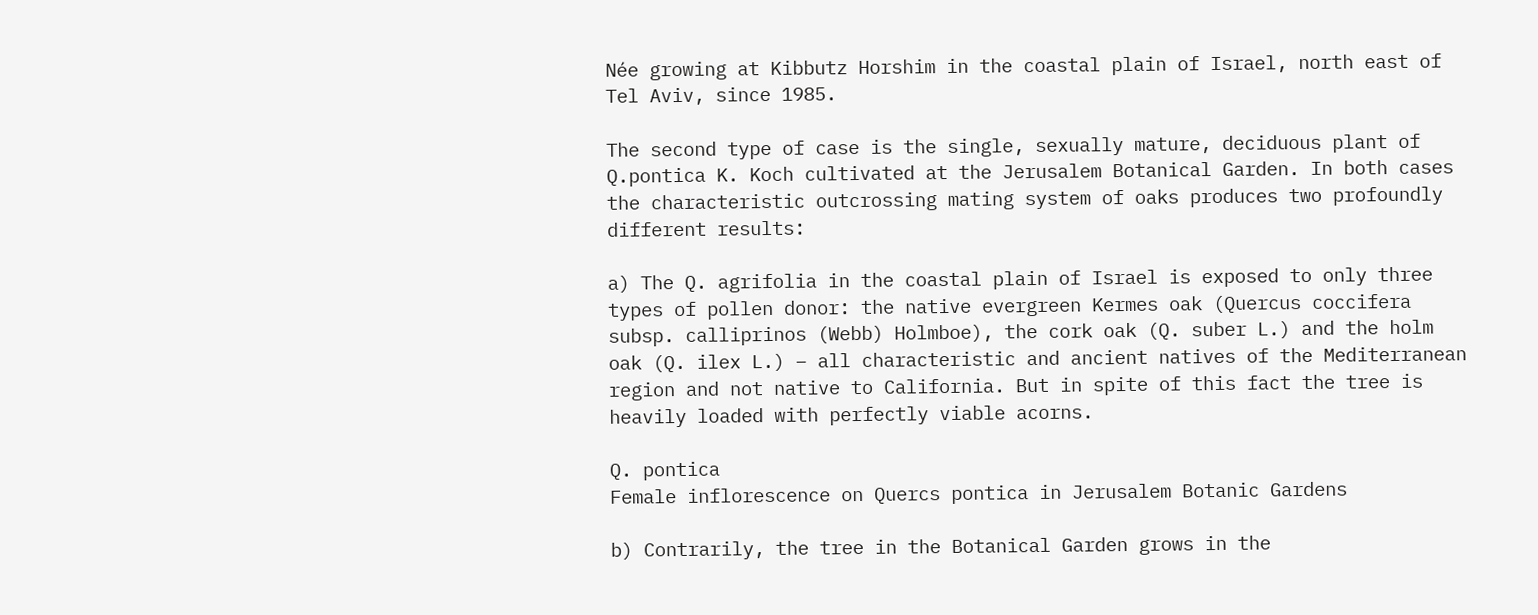Née growing at Kibbutz Horshim in the coastal plain of Israel, north east of Tel Aviv, since 1985.

The second type of case is the single, sexually mature, deciduous plant of Q.pontica K. Koch cultivated at the Jerusalem Botanical Garden. In both cases the characteristic outcrossing mating system of oaks produces two profoundly different results:

a) The Q. agrifolia in the coastal plain of Israel is exposed to only three types of pollen donor: the native evergreen Kermes oak (Quercus coccifera subsp. calliprinos (Webb) Holmboe), the cork oak (Q. suber L.) and the holm oak (Q. ilex L.) – all characteristic and ancient natives of the Mediterranean region and not native to California. But in spite of this fact the tree is heavily loaded with perfectly viable acorns.

Q. pontica
Female inflorescence on Quercs pontica in Jerusalem Botanic Gardens

b) Contrarily, the tree in the Botanical Garden grows in the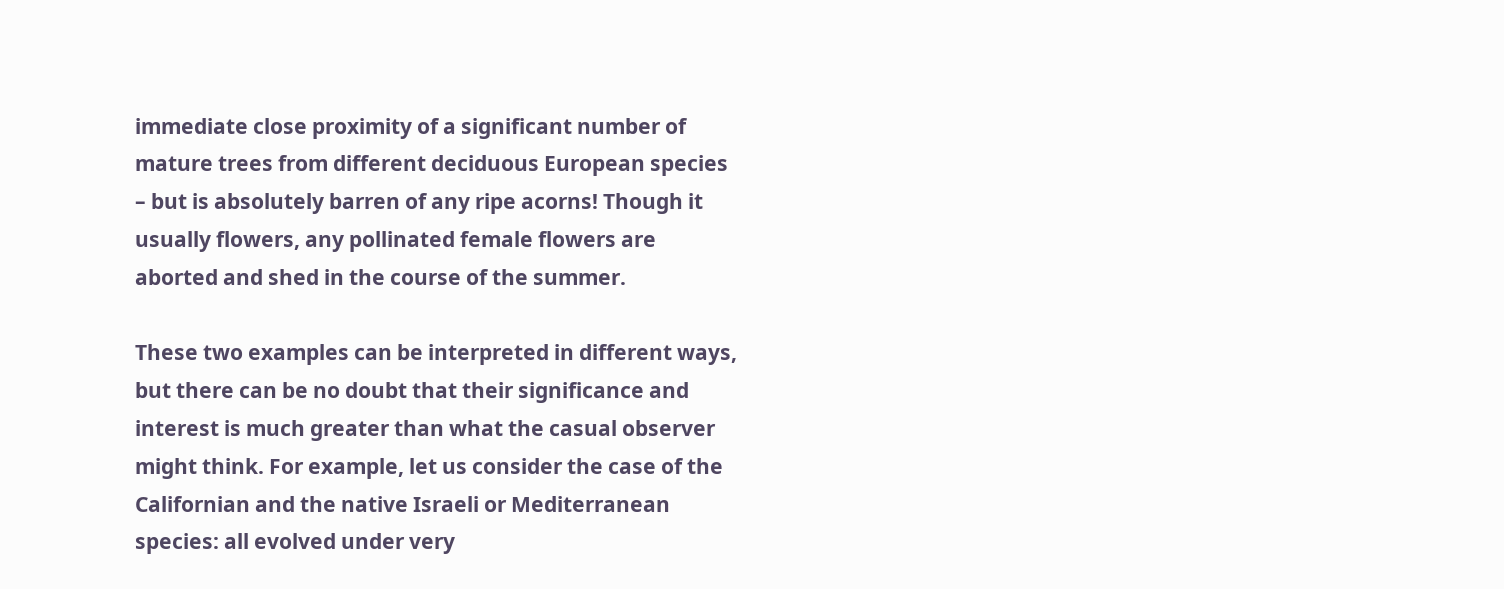immediate close proximity of a significant number of mature trees from different deciduous European species – but is absolutely barren of any ripe acorns! Though it usually flowers, any pollinated female flowers are aborted and shed in the course of the summer.

These two examples can be interpreted in different ways, but there can be no doubt that their significance and interest is much greater than what the casual observer might think. For example, let us consider the case of the Californian and the native Israeli or Mediterranean species: all evolved under very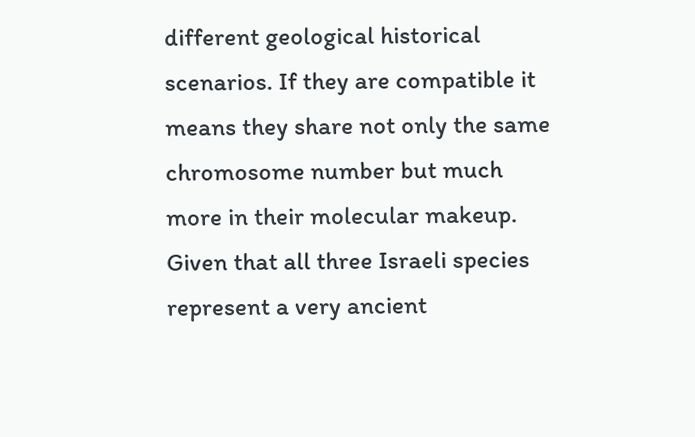different geological historical scenarios. If they are compatible it means they share not only the same chromosome number but much more in their molecular makeup. Given that all three Israeli species represent a very ancient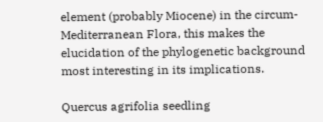element (probably Miocene) in the circum-Mediterranean Flora, this makes the elucidation of the phylogenetic background most interesting in its implications.

Quercus agrifolia seedling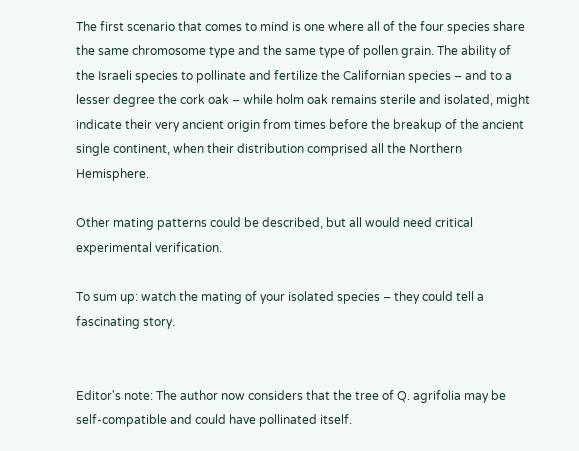The first scenario that comes to mind is one where all of the four species share the same chromosome type and the same type of pollen grain. The ability of the Israeli species to pollinate and fertilize the Californian species – and to a lesser degree the cork oak – while holm oak remains sterile and isolated, might indicate their very ancient origin from times before the breakup of the ancient single continent, when their distribution comprised all the Northern Hemisphere.

Other mating patterns could be described, but all would need critical experimental verification.

To sum up: watch the mating of your isolated species – they could tell a fascinating story.


Editor's note: The author now considers that the tree of Q. agrifolia may be self-compatible and could have pollinated itself.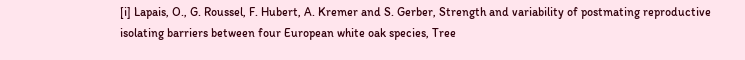[i] Lapais, O., G. Roussel, F. Hubert, A. Kremer and S. Gerber, Strength and variability of postmating reproductive isolating barriers between four European white oak species, Tree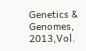Genetics & Genomes, 2013,Vol.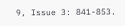9, Issue 3: 841-853.